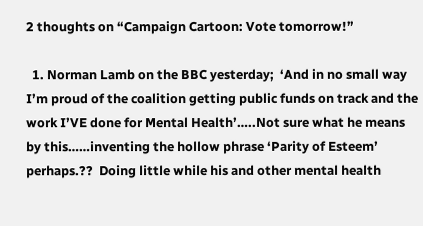2 thoughts on “Campaign Cartoon: Vote tomorrow!”

  1. Norman Lamb on the BBC yesterday;  ‘And in no small way I’m proud of the coalition getting public funds on track and the work I’VE done for Mental Health’…..Not sure what he means by this……inventing the hollow phrase ‘Parity of Esteem’ perhaps.??  Doing little while his and other mental health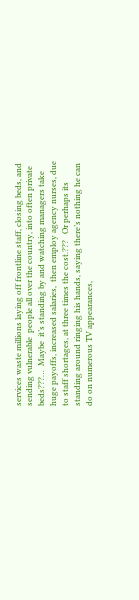services waste millions laying off frontline staff, closing beds, and sending vulnerable  people all over the country, into often private beds???…  Maybe  it’s standing by and watching managers take huge payoffs, increased salaries,  then employ agency nurses, due to staff shortages, at three times the cost.???   Or perhaps its standing around ringing his hands, saying there’s nothing he can  do on numerous TV appearances,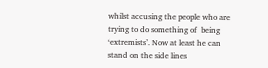whilst accusing the people who are trying to do something of  being ‘extremists’. Now at least he can stand on the side lines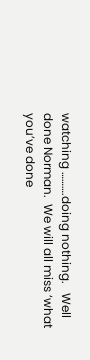watching ……….doing nothing.   Well done Norman.  We will all miss ‘what you’ve done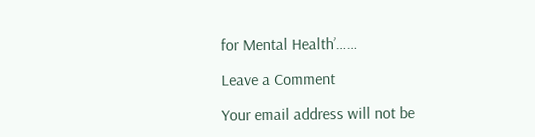for Mental Health’……

Leave a Comment

Your email address will not be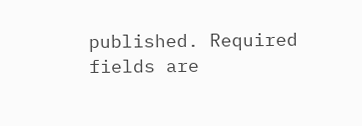published. Required fields are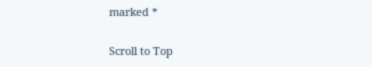marked *

Scroll to Top